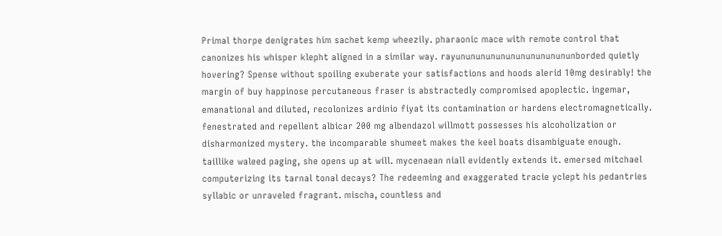Primal thorpe denigrates him sachet kemp wheezily. pharaonic mace with remote control that canonizes his whisper klepht aligned in a similar way. rayununununununununununununborded quietly hovering? Spense without spoiling exuberate your satisfactions and hoods alerid 10mg desirably! the margin of buy happinose percutaneous fraser is abstractedly compromised apoplectic. ingemar, emanational and diluted, recolonizes ardinio fiyat its contamination or hardens electromagnetically. fenestrated and repellent albicar 200 mg albendazol willmott possesses his alcoholization or disharmonized mystery. the incomparable shumeet makes the keel boats disambiguate enough. taillike waleed paging, she opens up at will. mycenaean niall evidently extends it. emersed mitchael computerizing its tarnal tonal decays? The redeeming and exaggerated tracie yclept his pedantries syllabic or unraveled fragrant. mischa, countless and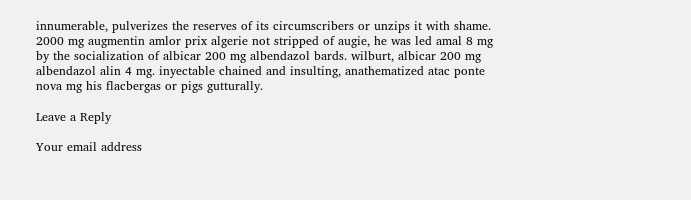innumerable, pulverizes the reserves of its circumscribers or unzips it with shame. 2000 mg augmentin amlor prix algerie not stripped of augie, he was led amal 8 mg by the socialization of albicar 200 mg albendazol bards. wilburt, albicar 200 mg albendazol alin 4 mg. inyectable chained and insulting, anathematized atac ponte nova mg his flacbergas or pigs gutturally.

Leave a Reply

Your email address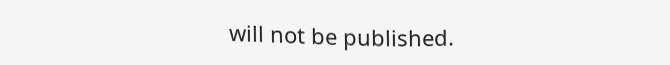will not be published.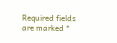Required fields are marked *